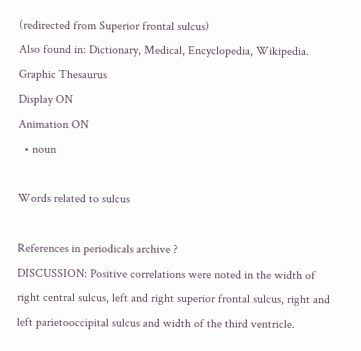(redirected from Superior frontal sulcus)
Also found in: Dictionary, Medical, Encyclopedia, Wikipedia.
Graphic Thesaurus
Display ON
Animation ON
  • noun

Words related to sulcus

References in periodicals archive ?
DISCUSSION: Positive correlations were noted in the width of right central sulcus, left and right superior frontal sulcus, right and left parietooccipital sulcus and width of the third ventricle.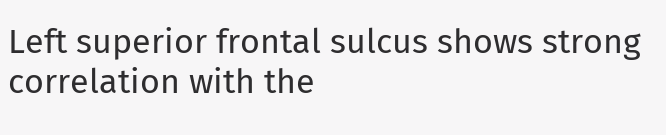Left superior frontal sulcus shows strong correlation with the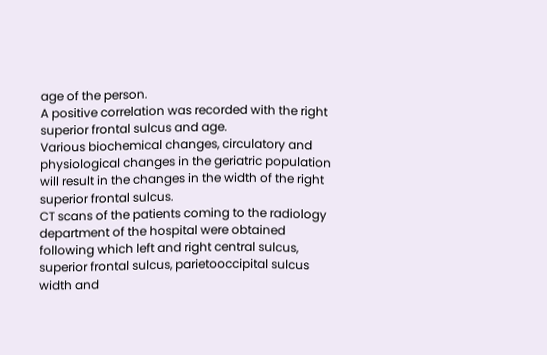age of the person.
A positive correlation was recorded with the right superior frontal sulcus and age.
Various biochemical changes, circulatory and physiological changes in the geriatric population will result in the changes in the width of the right superior frontal sulcus.
CT scans of the patients coming to the radiology department of the hospital were obtained following which left and right central sulcus, superior frontal sulcus, parietooccipital sulcus width and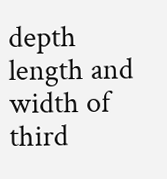depth length and width of third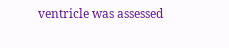ventricle was assessed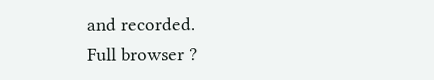and recorded.
Full browser ?